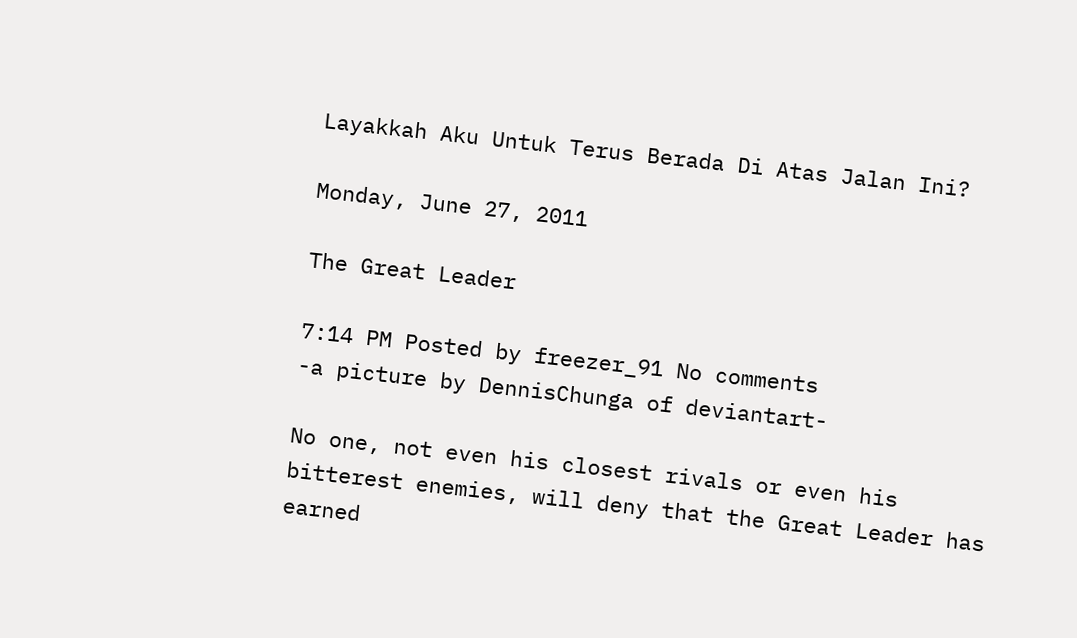Layakkah Aku Untuk Terus Berada Di Atas Jalan Ini?

Monday, June 27, 2011

The Great Leader

7:14 PM Posted by freezer_91 No comments
-a picture by DennisChunga of deviantart-

No one, not even his closest rivals or even his bitterest enemies, will deny that the Great Leader has earned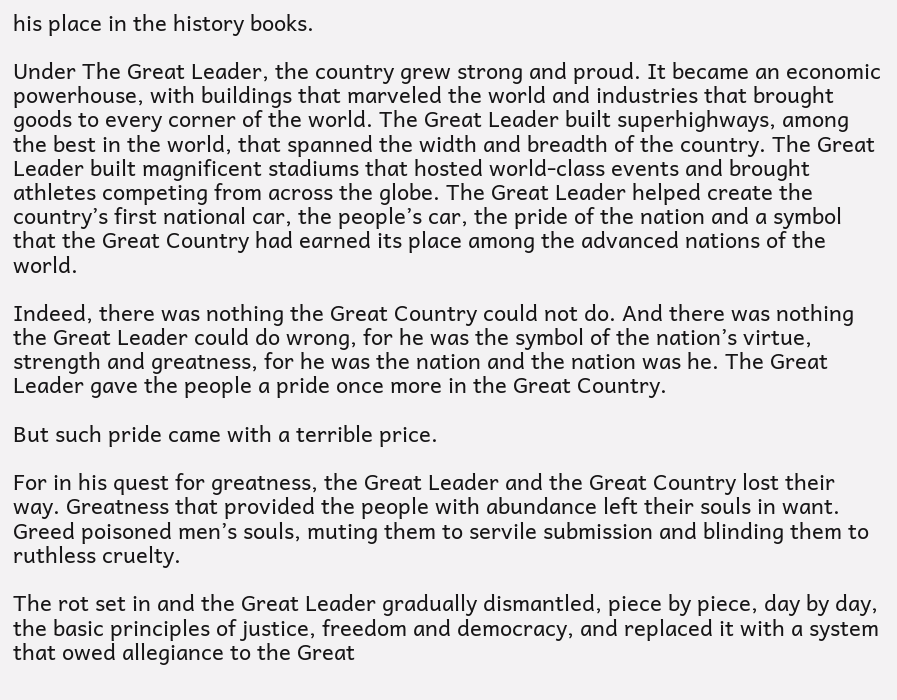his place in the history books.

Under The Great Leader, the country grew strong and proud. It became an economic powerhouse, with buildings that marveled the world and industries that brought goods to every corner of the world. The Great Leader built superhighways, among the best in the world, that spanned the width and breadth of the country. The Great Leader built magnificent stadiums that hosted world-class events and brought athletes competing from across the globe. The Great Leader helped create the country’s first national car, the people’s car, the pride of the nation and a symbol that the Great Country had earned its place among the advanced nations of the world.

Indeed, there was nothing the Great Country could not do. And there was nothing the Great Leader could do wrong, for he was the symbol of the nation’s virtue, strength and greatness, for he was the nation and the nation was he. The Great Leader gave the people a pride once more in the Great Country.

But such pride came with a terrible price.

For in his quest for greatness, the Great Leader and the Great Country lost their way. Greatness that provided the people with abundance left their souls in want. Greed poisoned men’s souls, muting them to servile submission and blinding them to ruthless cruelty.

The rot set in and the Great Leader gradually dismantled, piece by piece, day by day, the basic principles of justice, freedom and democracy, and replaced it with a system that owed allegiance to the Great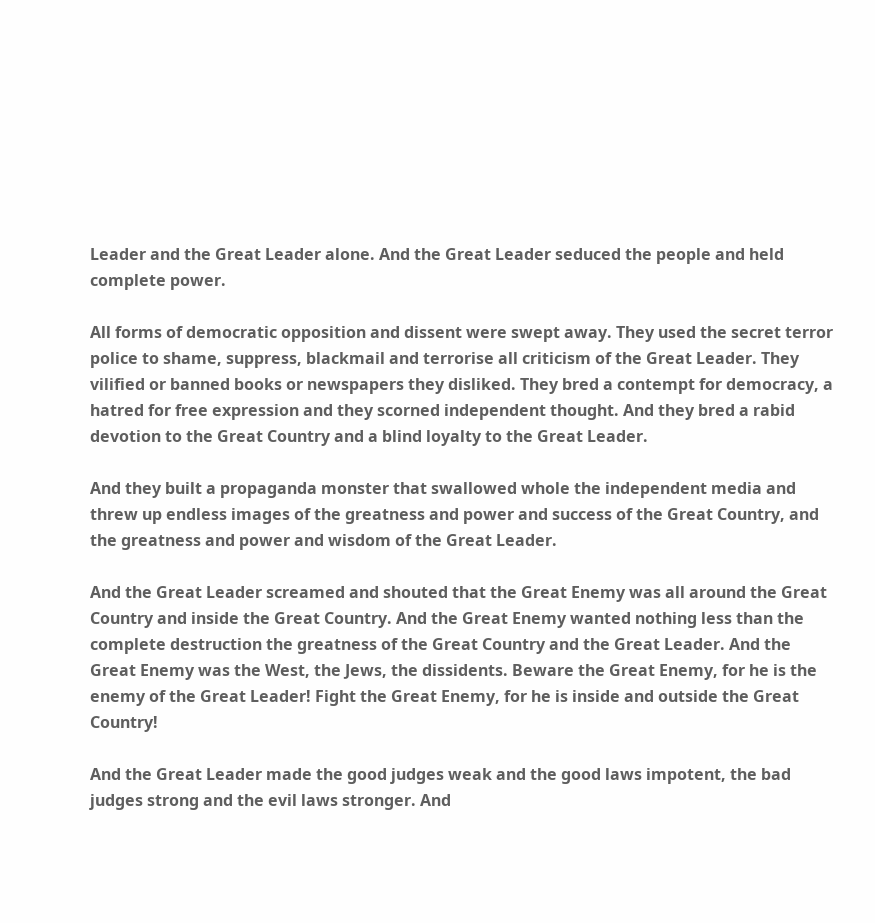Leader and the Great Leader alone. And the Great Leader seduced the people and held complete power.

All forms of democratic opposition and dissent were swept away. They used the secret terror police to shame, suppress, blackmail and terrorise all criticism of the Great Leader. They vilified or banned books or newspapers they disliked. They bred a contempt for democracy, a hatred for free expression and they scorned independent thought. And they bred a rabid devotion to the Great Country and a blind loyalty to the Great Leader.

And they built a propaganda monster that swallowed whole the independent media and threw up endless images of the greatness and power and success of the Great Country, and the greatness and power and wisdom of the Great Leader.

And the Great Leader screamed and shouted that the Great Enemy was all around the Great Country and inside the Great Country. And the Great Enemy wanted nothing less than the complete destruction the greatness of the Great Country and the Great Leader. And the Great Enemy was the West, the Jews, the dissidents. Beware the Great Enemy, for he is the enemy of the Great Leader! Fight the Great Enemy, for he is inside and outside the Great Country!

And the Great Leader made the good judges weak and the good laws impotent, the bad judges strong and the evil laws stronger. And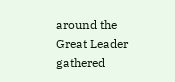around the Great Leader gathered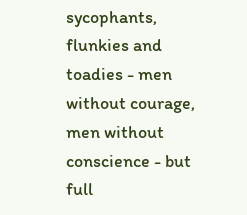sycophants, flunkies and toadies - men without courage, men without conscience - but full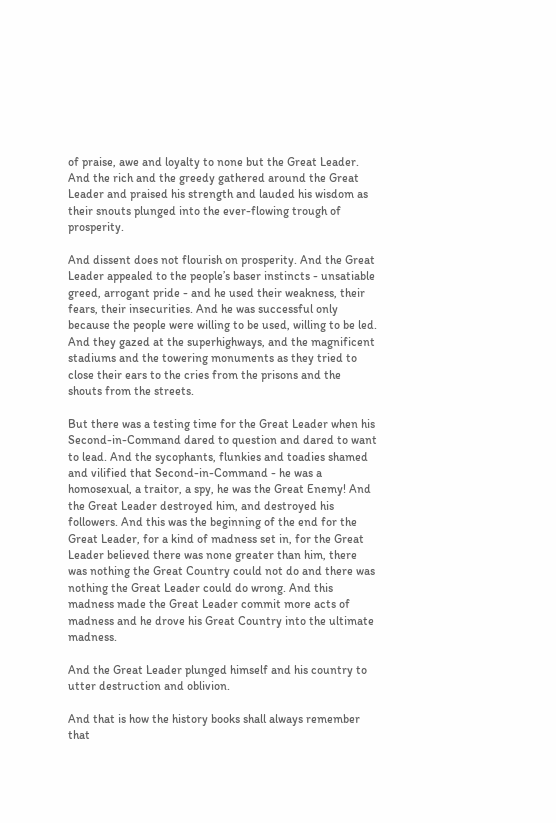of praise, awe and loyalty to none but the Great Leader. And the rich and the greedy gathered around the Great Leader and praised his strength and lauded his wisdom as their snouts plunged into the ever-flowing trough of prosperity.

And dissent does not flourish on prosperity. And the Great Leader appealed to the people’s baser instincts - unsatiable greed, arrogant pride - and he used their weakness, their fears, their insecurities. And he was successful only because the people were willing to be used, willing to be led. And they gazed at the superhighways, and the magnificent stadiums and the towering monuments as they tried to close their ears to the cries from the prisons and the shouts from the streets.

But there was a testing time for the Great Leader when his Second-in-Command dared to question and dared to want to lead. And the sycophants, flunkies and toadies shamed and vilified that Second-in-Command - he was a homosexual, a traitor, a spy, he was the Great Enemy! And the Great Leader destroyed him, and destroyed his followers. And this was the beginning of the end for the Great Leader, for a kind of madness set in, for the Great Leader believed there was none greater than him, there was nothing the Great Country could not do and there was nothing the Great Leader could do wrong. And this madness made the Great Leader commit more acts of madness and he drove his Great Country into the ultimate madness.

And the Great Leader plunged himself and his country to utter destruction and oblivion.

And that is how the history books shall always remember that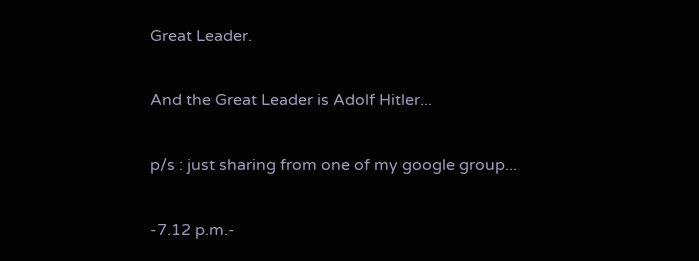Great Leader.

And the Great Leader is Adolf Hitler...

p/s : just sharing from one of my google group...

-7.12 p.m.-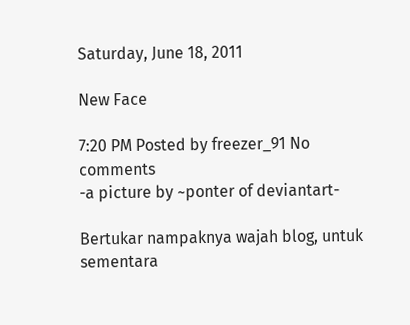Saturday, June 18, 2011

New Face

7:20 PM Posted by freezer_91 No comments
-a picture by ~ponter of deviantart-

Bertukar nampaknya wajah blog, untuk sementara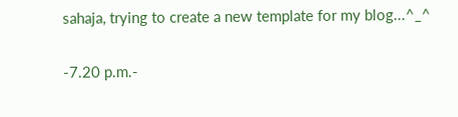sahaja, trying to create a new template for my blog...^_^

-7.20 p.m.-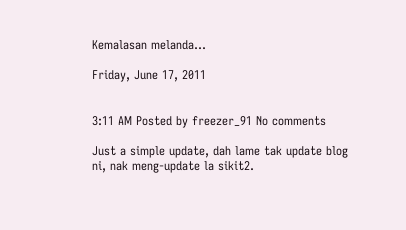Kemalasan melanda...

Friday, June 17, 2011


3:11 AM Posted by freezer_91 No comments

Just a simple update, dah lame tak update blog ni, nak meng-update la sikit2.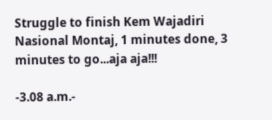Struggle to finish Kem Wajadiri Nasional Montaj, 1 minutes done, 3 minutes to go...aja aja!!!

-3.08 a.m.-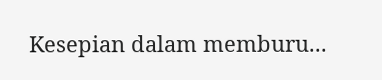Kesepian dalam memburu...